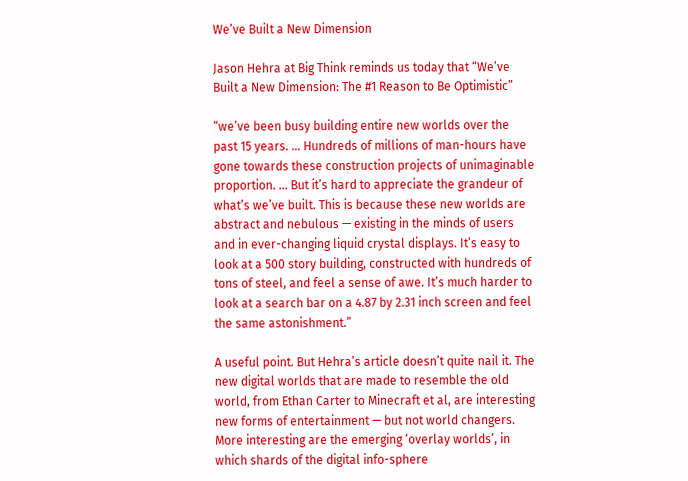We’ve Built a New Dimension

Jason Hehra at Big Think reminds us today that “We’ve Built a New Dimension: The #1 Reason to Be Optimistic”

“we’ve been busy building entire new worlds over the past 15 years. … Hundreds of millions of man-hours have gone towards these construction projects of unimaginable proportion. … But it’s hard to appreciate the grandeur of what’s we’ve built. This is because these new worlds are abstract and nebulous — existing in the minds of users and in ever-changing liquid crystal displays. It’s easy to look at a 500 story building, constructed with hundreds of tons of steel, and feel a sense of awe. It’s much harder to look at a search bar on a 4.87 by 2.31 inch screen and feel the same astonishment.”

A useful point. But Hehra’s article doesn’t quite nail it. The new digital worlds that are made to resemble the old world, from Ethan Carter to Minecraft et al, are interesting new forms of entertainment — but not world changers. More interesting are the emerging ‘overlay worlds’, in which shards of the digital info-sphere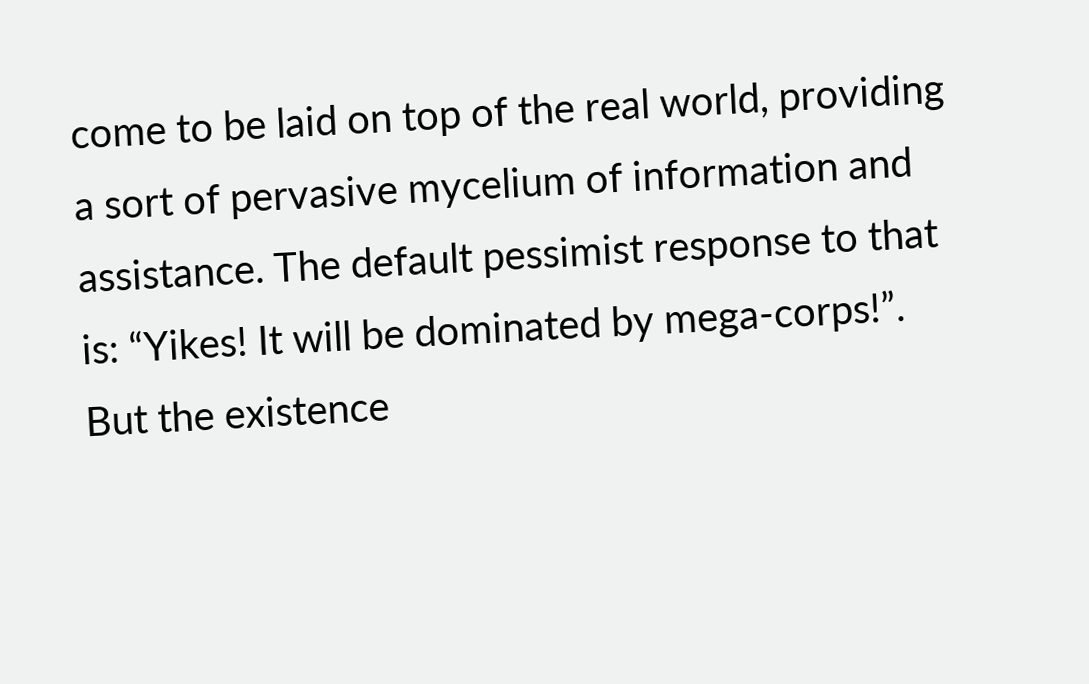come to be laid on top of the real world, providing a sort of pervasive mycelium of information and assistance. The default pessimist response to that is: “Yikes! It will be dominated by mega-corps!”. But the existence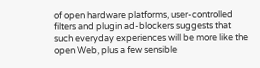of open hardware platforms, user-controlled filters and plugin ad-blockers suggests that such everyday experiences will be more like the open Web, plus a few sensible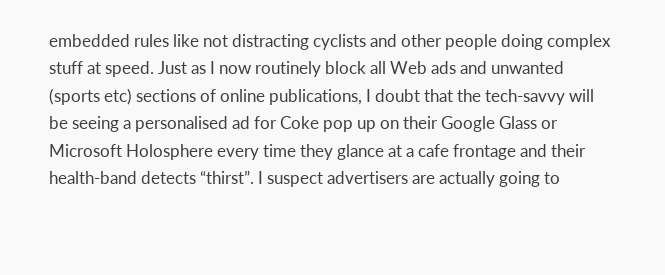embedded rules like not distracting cyclists and other people doing complex stuff at speed. Just as I now routinely block all Web ads and unwanted (sports etc) sections of online publications, I doubt that the tech-savvy will be seeing a personalised ad for Coke pop up on their Google Glass or Microsoft Holosphere every time they glance at a cafe frontage and their health-band detects “thirst”. I suspect advertisers are actually going to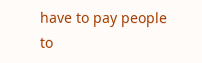have to pay people to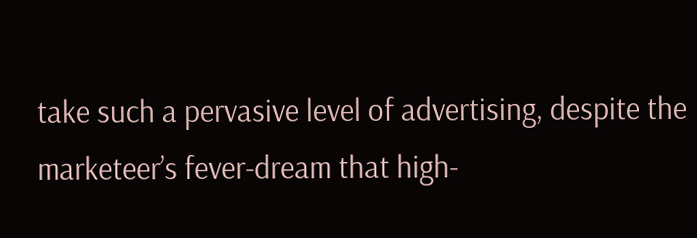take such a pervasive level of advertising, despite the marketeer’s fever-dream that high-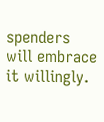spenders will embrace it willingly.